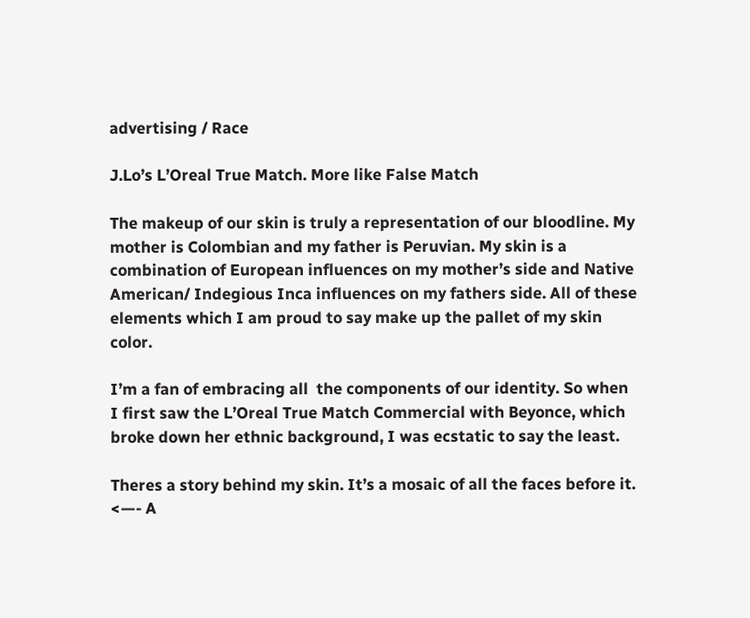advertising / Race

J.Lo’s L’Oreal True Match. More like False Match

The makeup of our skin is truly a representation of our bloodline. My mother is Colombian and my father is Peruvian. My skin is a combination of European influences on my mother’s side and Native American/ Indegious Inca influences on my fathers side. All of these elements which I am proud to say make up the pallet of my skin color.

I’m a fan of embracing all  the components of our identity. So when I first saw the L’Oreal True Match Commercial with Beyonce, which broke down her ethnic background, I was ecstatic to say the least.

Theres a story behind my skin. It’s a mosaic of all the faces before it. <—- A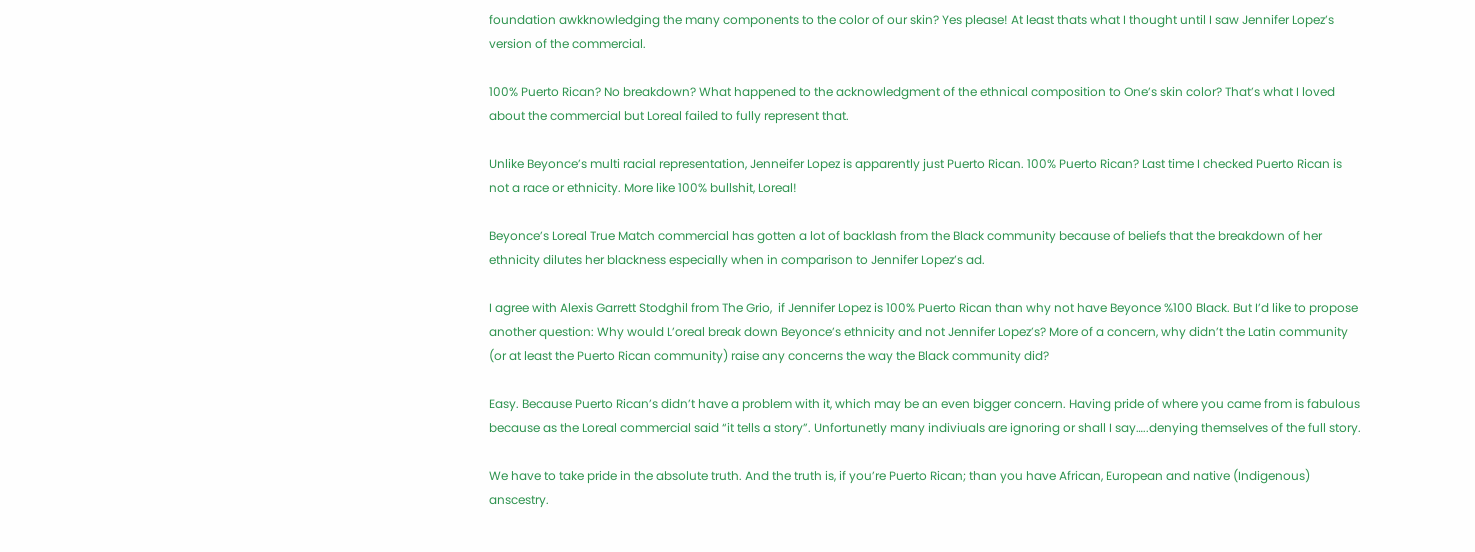foundation awkknowledging the many components to the color of our skin? Yes please! At least thats what I thought until I saw Jennifer Lopez’s version of the commercial.

100% Puerto Rican? No breakdown? What happened to the acknowledgment of the ethnical composition to One’s skin color? That’s what I loved about the commercial but Loreal failed to fully represent that.

Unlike Beyonce’s multi racial representation, Jenneifer Lopez is apparently just Puerto Rican. 100% Puerto Rican? Last time I checked Puerto Rican is not a race or ethnicity. More like 100% bullshit, Loreal!

Beyonce’s Loreal True Match commercial has gotten a lot of backlash from the Black community because of beliefs that the breakdown of her ethnicity dilutes her blackness especially when in comparison to Jennifer Lopez’s ad.

I agree with Alexis Garrett Stodghil from The Grio,  if Jennifer Lopez is 100% Puerto Rican than why not have Beyonce %100 Black. But I’d like to propose another question: Why would L’oreal break down Beyonce’s ethnicity and not Jennifer Lopez’s? More of a concern, why didn’t the Latin community (or at least the Puerto Rican community) raise any concerns the way the Black community did?

Easy. Because Puerto Rican’s didn’t have a problem with it, which may be an even bigger concern. Having pride of where you came from is fabulous because as the Loreal commercial said “it tells a story”. Unfortunetly many indiviuals are ignoring or shall I say…..denying themselves of the full story.

We have to take pride in the absolute truth. And the truth is, if you’re Puerto Rican; than you have African, European and native (Indigenous) anscestry.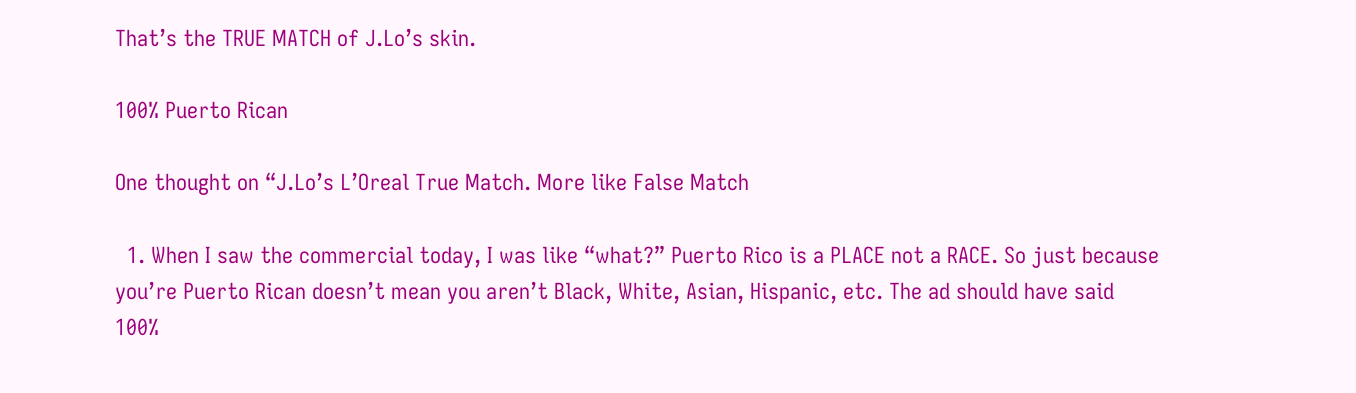That’s the TRUE MATCH of J.Lo’s skin.

100% Puerto Rican

One thought on “J.Lo’s L’Oreal True Match. More like False Match

  1. When I saw the commercial today, I was like “what?” Puerto Rico is a PLACE not a RACE. So just because you’re Puerto Rican doesn’t mean you aren’t Black, White, Asian, Hispanic, etc. The ad should have said 100%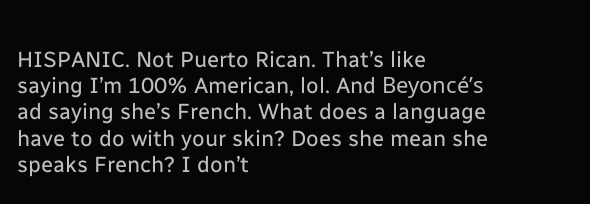HISPANIC. Not Puerto Rican. That’s like saying I’m 100% American, lol. And Beyoncé’s ad saying she’s French. What does a language have to do with your skin? Does she mean she speaks French? I don’t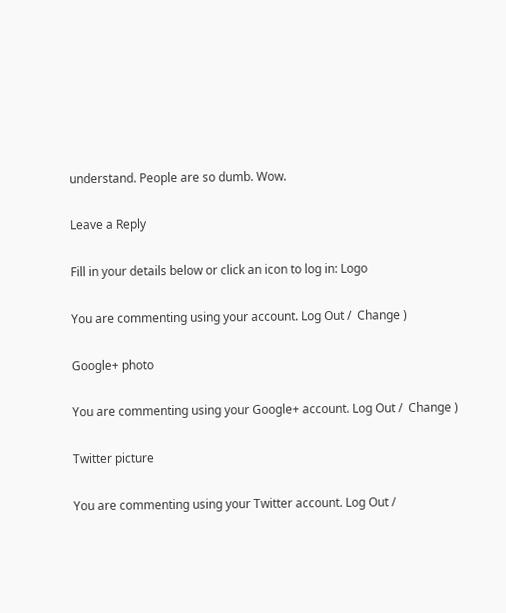understand. People are so dumb. Wow.

Leave a Reply

Fill in your details below or click an icon to log in: Logo

You are commenting using your account. Log Out /  Change )

Google+ photo

You are commenting using your Google+ account. Log Out /  Change )

Twitter picture

You are commenting using your Twitter account. Log Out /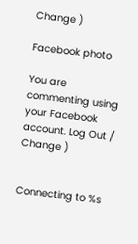Change )

Facebook photo

You are commenting using your Facebook account. Log Out /  Change )


Connecting to %s